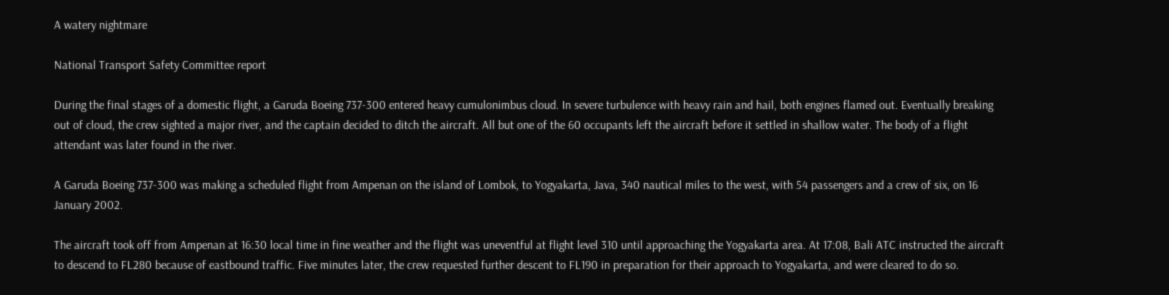A watery nightmare

National Transport Safety Committee report

During the final stages of a domestic flight, a Garuda Boeing 737-300 entered heavy cumulonimbus cloud. In severe turbulence with heavy rain and hail, both engines flamed out. Eventually breaking out of cloud, the crew sighted a major river, and the captain decided to ditch the aircraft. All but one of the 60 occupants left the aircraft before it settled in shallow water. The body of a flight attendant was later found in the river.

A Garuda Boeing 737-300 was making a scheduled flight from Ampenan on the island of Lombok, to Yogyakarta, Java, 340 nautical miles to the west, with 54 passengers and a crew of six, on 16 January 2002.

The aircraft took off from Ampenan at 16:30 local time in fine weather and the flight was uneventful at flight level 310 until approaching the Yogyakarta area. At 17:08, Bali ATC instructed the aircraft to descend to FL280 because of eastbound traffic. Five minutes later, the crew requested further descent to FL190 in preparation for their approach to Yogyakarta, and were cleared to do so.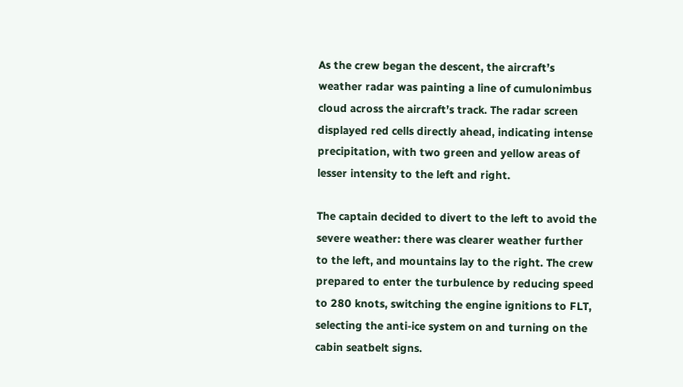As the crew began the descent, the aircraft’s weather radar was painting a line of cumulonimbus cloud across the aircraft’s track. The radar screen displayed red cells directly ahead, indicating intense precipitation, with two green and yellow areas of lesser intensity to the left and right.

The captain decided to divert to the left to avoid the severe weather: there was clearer weather further to the left, and mountains lay to the right. The crew prepared to enter the turbulence by reducing speed to 280 knots, switching the engine ignitions to FLT, selecting the anti-ice system on and turning on the cabin seatbelt signs.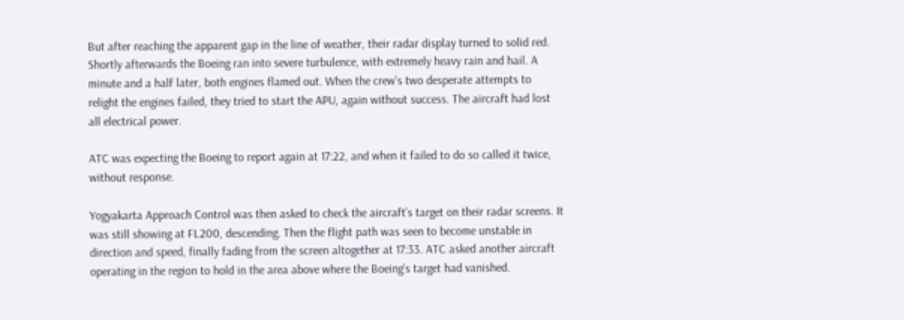But after reaching the apparent gap in the line of weather, their radar display turned to solid red. Shortly afterwards the Boeing ran into severe turbulence, with extremely heavy rain and hail. A minute and a half later, both engines flamed out. When the crew’s two desperate attempts to relight the engines failed, they tried to start the APU, again without success. The aircraft had lost all electrical power.

ATC was expecting the Boeing to report again at 17:22, and when it failed to do so called it twice, without response.

Yogyakarta Approach Control was then asked to check the aircraft’s target on their radar screens. It was still showing at FL200, descending. Then the flight path was seen to become unstable in direction and speed, finally fading from the screen altogether at 17:33. ATC asked another aircraft operating in the region to hold in the area above where the Boeing’s target had vanished.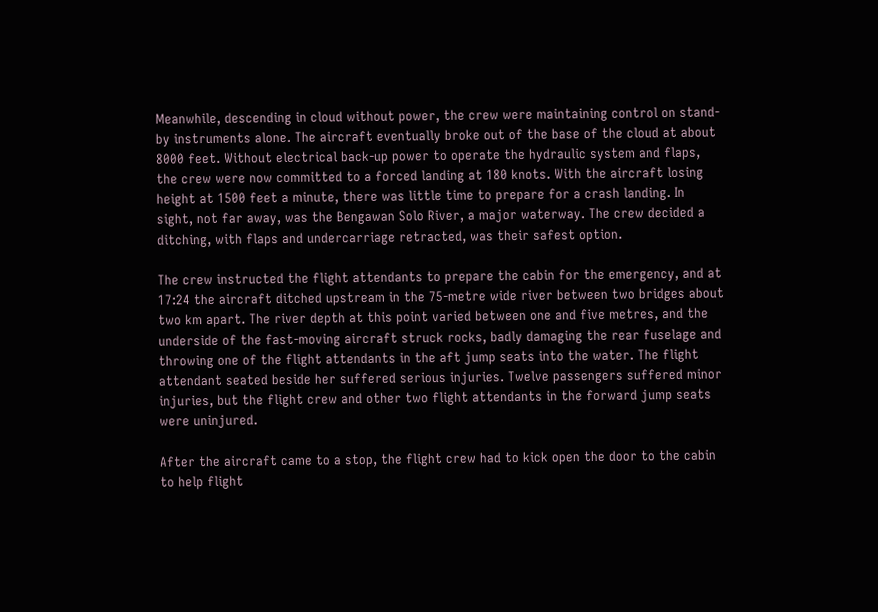Meanwhile, descending in cloud without power, the crew were maintaining control on stand-by instruments alone. The aircraft eventually broke out of the base of the cloud at about 8000 feet. Without electrical back-up power to operate the hydraulic system and flaps, the crew were now committed to a forced landing at 180 knots. With the aircraft losing height at 1500 feet a minute, there was little time to prepare for a crash landing. In sight, not far away, was the Bengawan Solo River, a major waterway. The crew decided a ditching, with flaps and undercarriage retracted, was their safest option.

The crew instructed the flight attendants to prepare the cabin for the emergency, and at 17:24 the aircraft ditched upstream in the 75-metre wide river between two bridges about two km apart. The river depth at this point varied between one and five metres, and the underside of the fast-moving aircraft struck rocks, badly damaging the rear fuselage and throwing one of the flight attendants in the aft jump seats into the water. The flight attendant seated beside her suffered serious injuries. Twelve passengers suffered minor injuries, but the flight crew and other two flight attendants in the forward jump seats were uninjured.

After the aircraft came to a stop, the flight crew had to kick open the door to the cabin to help flight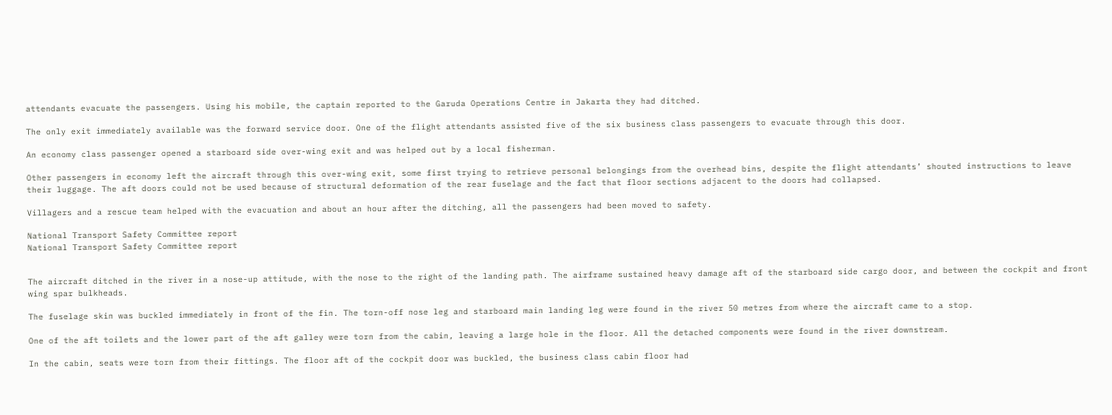attendants evacuate the passengers. Using his mobile, the captain reported to the Garuda Operations Centre in Jakarta they had ditched.

The only exit immediately available was the forward service door. One of the flight attendants assisted five of the six business class passengers to evacuate through this door.

An economy class passenger opened a starboard side over-wing exit and was helped out by a local fisherman.

Other passengers in economy left the aircraft through this over-wing exit, some first trying to retrieve personal belongings from the overhead bins, despite the flight attendants’ shouted instructions to leave their luggage. The aft doors could not be used because of structural deformation of the rear fuselage and the fact that floor sections adjacent to the doors had collapsed.

Villagers and a rescue team helped with the evacuation and about an hour after the ditching, all the passengers had been moved to safety.

National Transport Safety Committee report
National Transport Safety Committee report


The aircraft ditched in the river in a nose-up attitude, with the nose to the right of the landing path. The airframe sustained heavy damage aft of the starboard side cargo door, and between the cockpit and front wing spar bulkheads.

The fuselage skin was buckled immediately in front of the fin. The torn-off nose leg and starboard main landing leg were found in the river 50 metres from where the aircraft came to a stop.

One of the aft toilets and the lower part of the aft galley were torn from the cabin, leaving a large hole in the floor. All the detached components were found in the river downstream.

In the cabin, seats were torn from their fittings. The floor aft of the cockpit door was buckled, the business class cabin floor had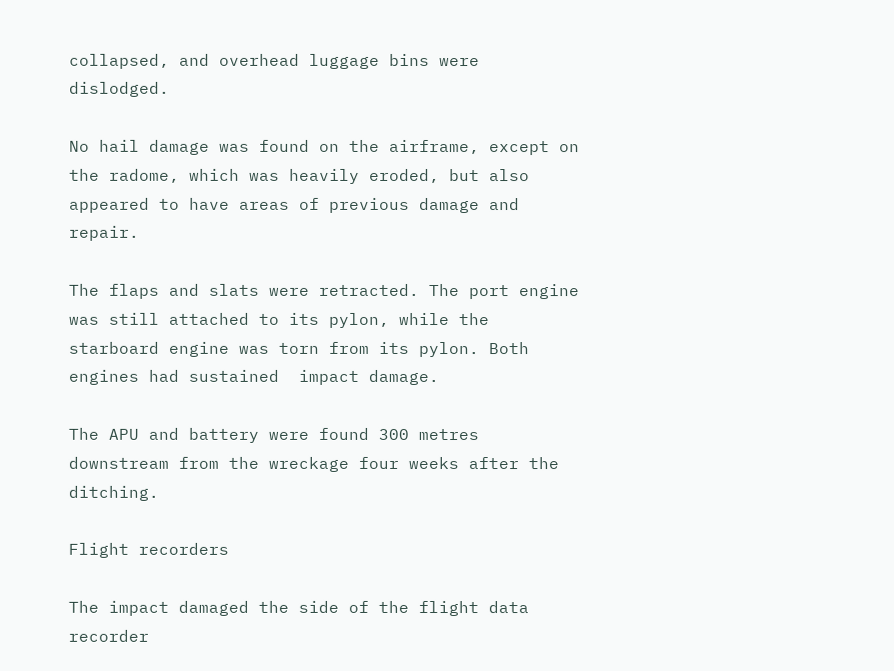collapsed, and overhead luggage bins were dislodged.

No hail damage was found on the airframe, except on the radome, which was heavily eroded, but also appeared to have areas of previous damage and repair.

The flaps and slats were retracted. The port engine was still attached to its pylon, while the starboard engine was torn from its pylon. Both engines had sustained  impact damage.

The APU and battery were found 300 metres downstream from the wreckage four weeks after the ditching.

Flight recorders

The impact damaged the side of the flight data recorder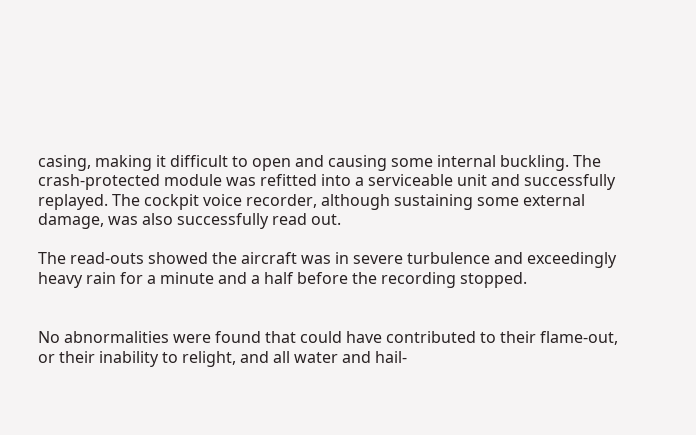casing, making it difficult to open and causing some internal buckling. The crash-protected module was refitted into a serviceable unit and successfully replayed. The cockpit voice recorder, although sustaining some external damage, was also successfully read out.

The read-outs showed the aircraft was in severe turbulence and exceedingly heavy rain for a minute and a half before the recording stopped.


No abnormalities were found that could have contributed to their flame-out, or their inability to relight, and all water and hail-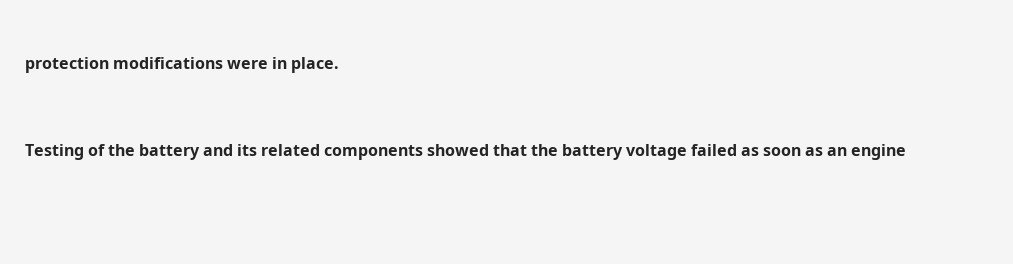protection modifications were in place.


Testing of the battery and its related components showed that the battery voltage failed as soon as an engine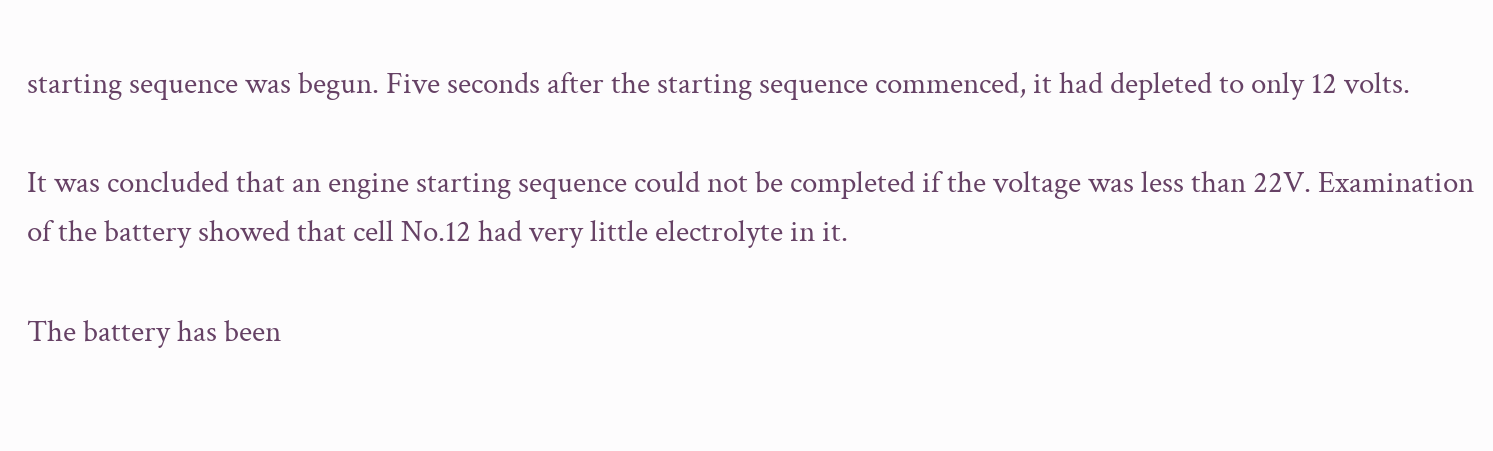starting sequence was begun. Five seconds after the starting sequence commenced, it had depleted to only 12 volts.

It was concluded that an engine starting sequence could not be completed if the voltage was less than 22V. Examination of the battery showed that cell No.12 had very little electrolyte in it.

The battery has been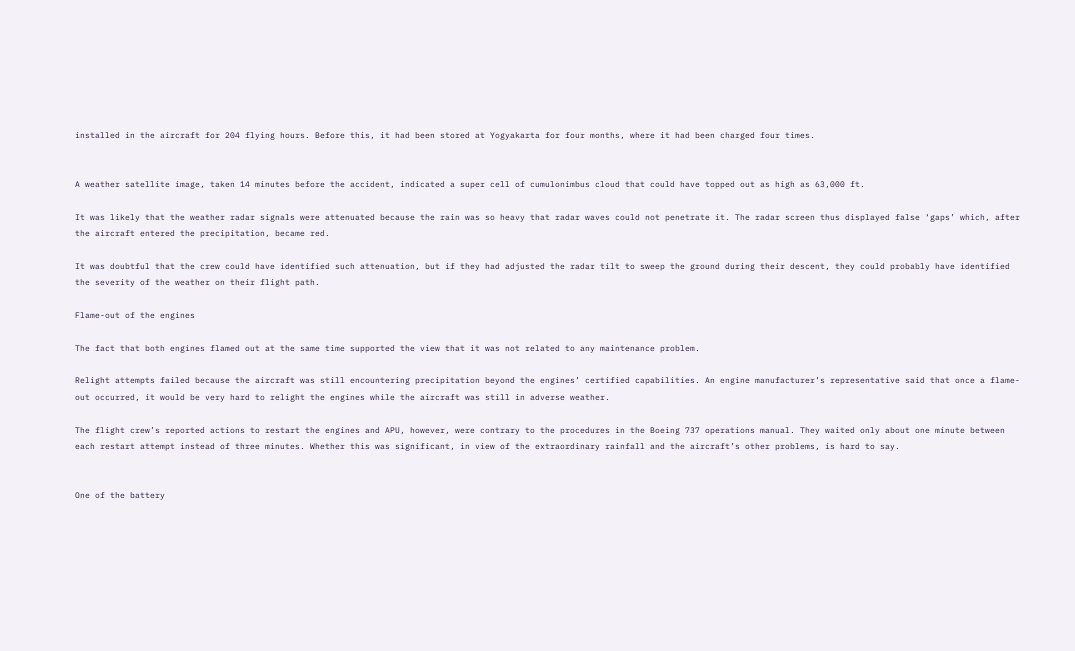installed in the aircraft for 204 flying hours. Before this, it had been stored at Yogyakarta for four months, where it had been charged four times.


A weather satellite image, taken 14 minutes before the accident, indicated a super cell of cumulonimbus cloud that could have topped out as high as 63,000 ft.

It was likely that the weather radar signals were attenuated because the rain was so heavy that radar waves could not penetrate it. The radar screen thus displayed false ‘gaps’ which, after the aircraft entered the precipitation, became red.

It was doubtful that the crew could have identified such attenuation, but if they had adjusted the radar tilt to sweep the ground during their descent, they could probably have identified the severity of the weather on their flight path.

Flame-out of the engines

The fact that both engines flamed out at the same time supported the view that it was not related to any maintenance problem.

Relight attempts failed because the aircraft was still encountering precipitation beyond the engines’ certified capabilities. An engine manufacturer’s representative said that once a flame-out occurred, it would be very hard to relight the engines while the aircraft was still in adverse weather.

The flight crew’s reported actions to restart the engines and APU, however, were contrary to the procedures in the Boeing 737 operations manual. They waited only about one minute between each restart attempt instead of three minutes. Whether this was significant, in view of the extraordinary rainfall and the aircraft’s other problems, is hard to say.


One of the battery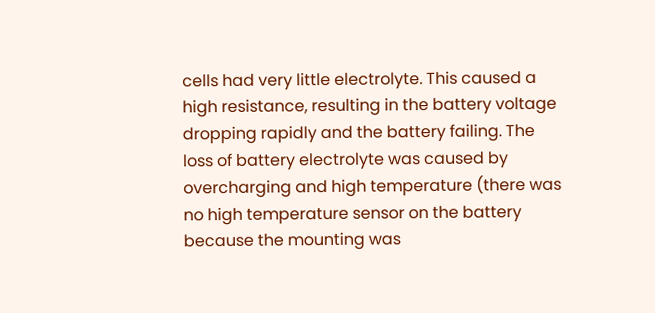cells had very little electrolyte. This caused a high resistance, resulting in the battery voltage dropping rapidly and the battery failing. The loss of battery electrolyte was caused by overcharging and high temperature (there was no high temperature sensor on the battery because the mounting was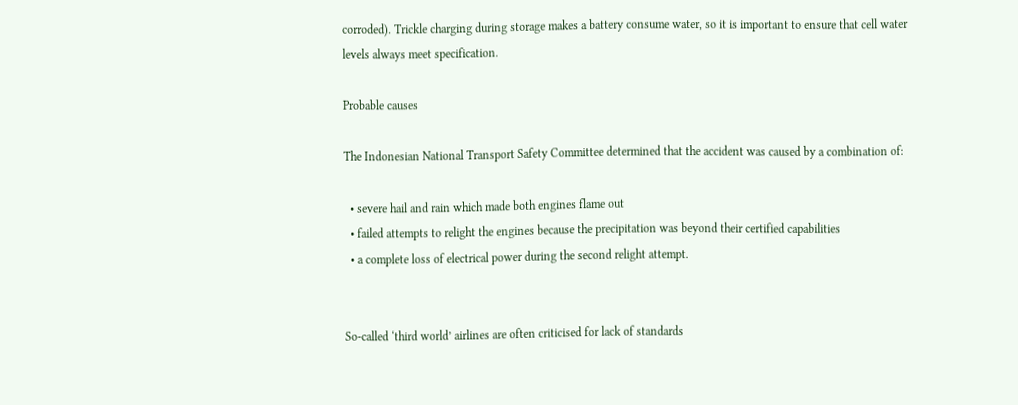corroded). Trickle charging during storage makes a battery consume water, so it is important to ensure that cell water levels always meet specification.

Probable causes

The Indonesian National Transport Safety Committee determined that the accident was caused by a combination of:

  • severe hail and rain which made both engines flame out
  • failed attempts to relight the engines because the precipitation was beyond their certified capabilities
  • a complete loss of electrical power during the second relight attempt.


So-called ‘third world’ airlines are often criticised for lack of standards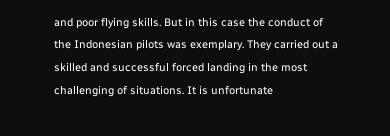and poor flying skills. But in this case the conduct of the Indonesian pilots was exemplary. They carried out a skilled and successful forced landing in the most challenging of situations. It is unfortunate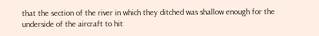that the section of the river in which they ditched was shallow enough for the underside of the aircraft to hit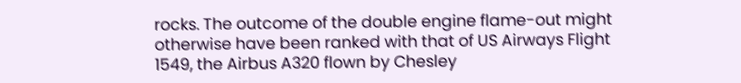rocks. The outcome of the double engine flame-out might otherwise have been ranked with that of US Airways Flight 1549, the Airbus A320 flown by Chesley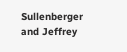Sullenberger and Jeffrey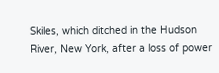Skiles, which ditched in the Hudson River, New York, after a loss of power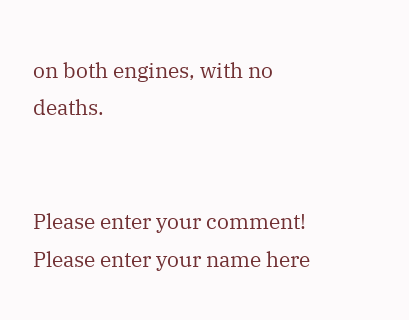on both engines, with no deaths.


Please enter your comment!
Please enter your name here